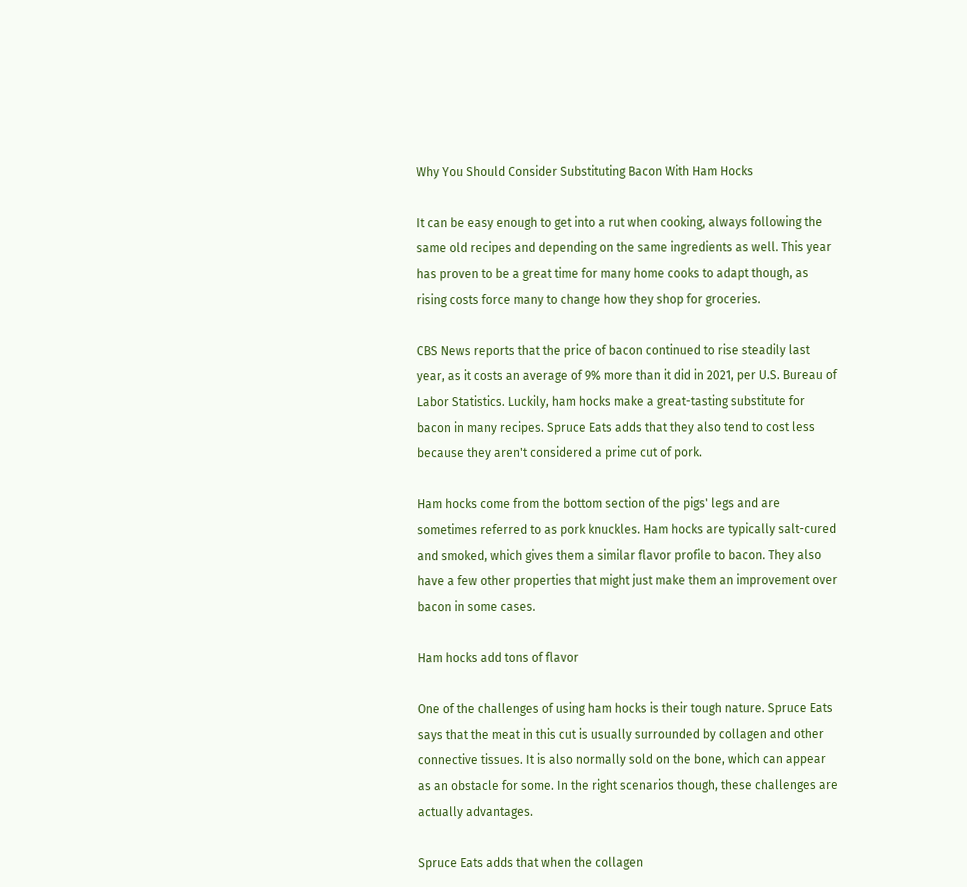Why You Should Consider Substituting Bacon With Ham Hocks

It can be easy enough to get into a rut when cooking, always following the same old recipes and depending on the same ingredients as well. This year has proven to be a great time for many home cooks to adapt though, as rising costs force many to change how they shop for groceries.

CBS News reports that the price of bacon continued to rise steadily last year, as it costs an average of 9% more than it did in 2021, per U.S. Bureau of Labor Statistics. Luckily, ham hocks make a great-tasting substitute for bacon in many recipes. Spruce Eats adds that they also tend to cost less because they aren't considered a prime cut of pork.

Ham hocks come from the bottom section of the pigs' legs and are sometimes referred to as pork knuckles. Ham hocks are typically salt-cured and smoked, which gives them a similar flavor profile to bacon. They also have a few other properties that might just make them an improvement over bacon in some cases.

Ham hocks add tons of flavor

One of the challenges of using ham hocks is their tough nature. Spruce Eats says that the meat in this cut is usually surrounded by collagen and other connective tissues. It is also normally sold on the bone, which can appear as an obstacle for some. In the right scenarios though, these challenges are actually advantages.

Spruce Eats adds that when the collagen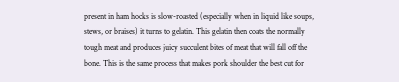present in ham hocks is slow-roasted (especially when in liquid like soups, stews, or braises) it turns to gelatin. This gelatin then coats the normally tough meat and produces juicy succulent bites of meat that will fall off the bone. This is the same process that makes pork shoulder the best cut for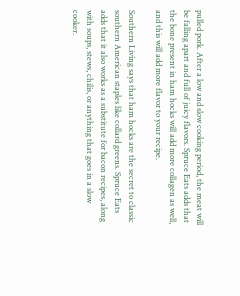pulled pork. After a low and slow cooking period, the meat will be falling apart and full of juicy flavors. Spruce Eats adds that the bone present in ham hocks will add more collagen as well, and this will add more flavor to your recipe.

Southern Living says that ham hocks are the secret to classic southern American staples like collard greens. Spruce Eats adds that it also works as a substitute for bacon recipes, along with soups, stews, chilis, or anything that goes in a slow cooker.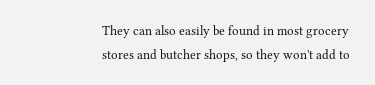They can also easily be found in most grocery stores and butcher shops, so they won't add to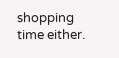shopping time either.